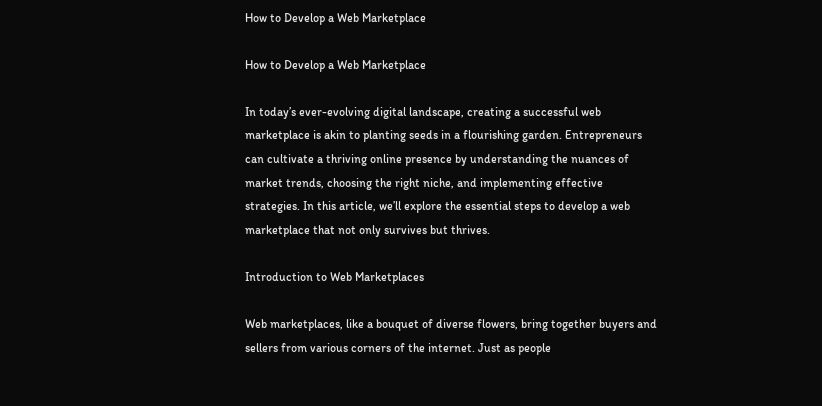How to Develop a Web Marketplace

How to Develop a Web Marketplace

In today’s ever-evolving digital landscape, creating a successful web marketplace is akin to planting seeds in a flourishing garden. Entrepreneurs can cultivate a thriving online presence by understanding the nuances of market trends, choosing the right niche, and implementing effective strategies. In this article, we’ll explore the essential steps to develop a web marketplace that not only survives but thrives.

Introduction to Web Marketplaces

Web marketplaces, like a bouquet of diverse flowers, bring together buyers and sellers from various corners of the internet. Just as people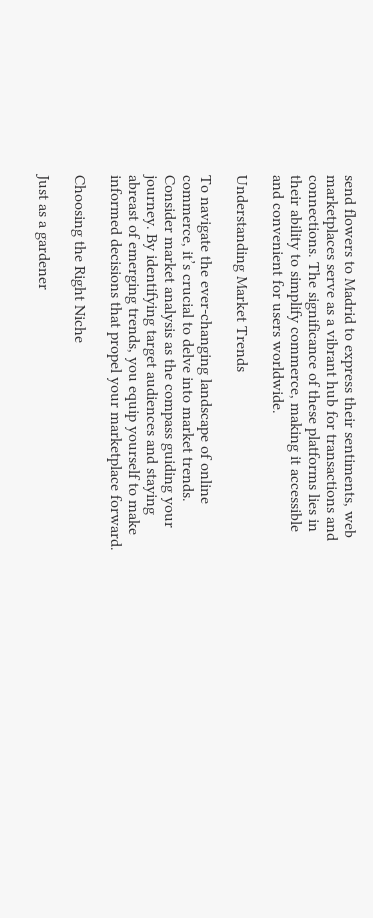send flowers to Madrid to express their sentiments, web marketplaces serve as a vibrant hub for transactions and connections. The significance of these platforms lies in their ability to simplify commerce, making it accessible and convenient for users worldwide.

Understanding Market Trends

To navigate the ever-changing landscape of online commerce, it’s crucial to delve into market trends. Consider market analysis as the compass guiding your journey. By identifying target audiences and staying abreast of emerging trends, you equip yourself to make informed decisions that propel your marketplace forward.

Choosing the Right Niche

Just as a gardener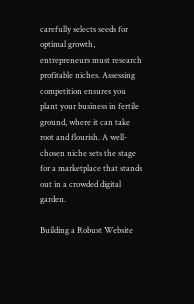carefully selects seeds for optimal growth, entrepreneurs must research profitable niches. Assessing competition ensures you plant your business in fertile ground, where it can take root and flourish. A well-chosen niche sets the stage for a marketplace that stands out in a crowded digital garden.

Building a Robust Website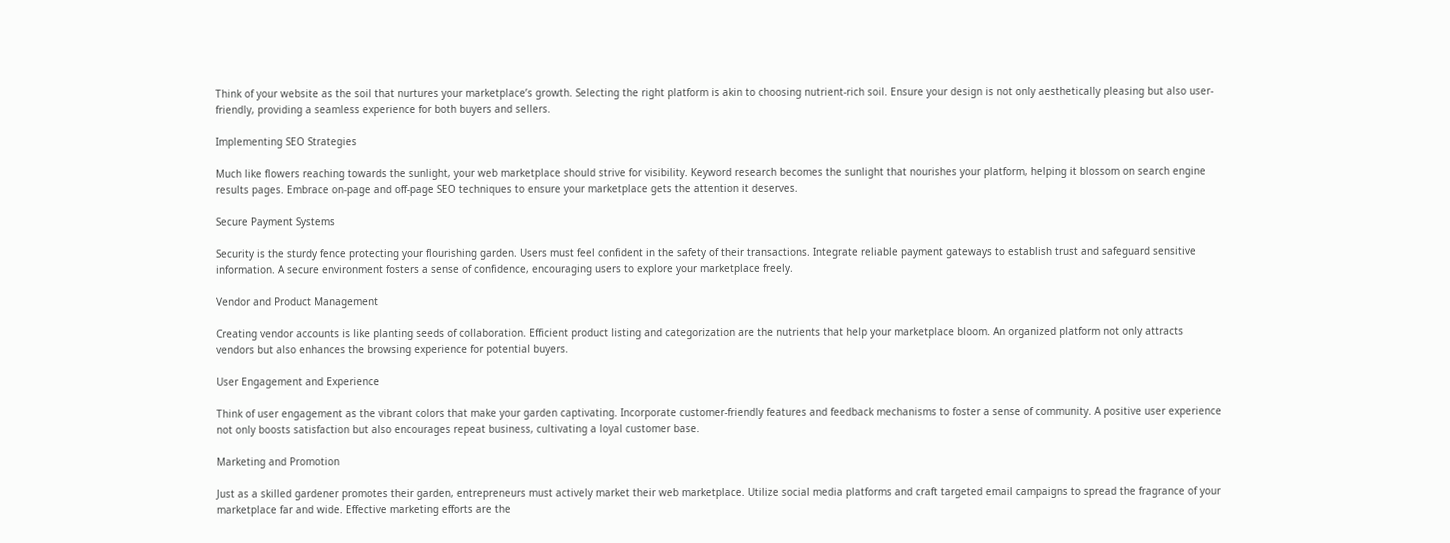Think of your website as the soil that nurtures your marketplace’s growth. Selecting the right platform is akin to choosing nutrient-rich soil. Ensure your design is not only aesthetically pleasing but also user-friendly, providing a seamless experience for both buyers and sellers.

Implementing SEO Strategies

Much like flowers reaching towards the sunlight, your web marketplace should strive for visibility. Keyword research becomes the sunlight that nourishes your platform, helping it blossom on search engine results pages. Embrace on-page and off-page SEO techniques to ensure your marketplace gets the attention it deserves.

Secure Payment Systems

Security is the sturdy fence protecting your flourishing garden. Users must feel confident in the safety of their transactions. Integrate reliable payment gateways to establish trust and safeguard sensitive information. A secure environment fosters a sense of confidence, encouraging users to explore your marketplace freely.

Vendor and Product Management

Creating vendor accounts is like planting seeds of collaboration. Efficient product listing and categorization are the nutrients that help your marketplace bloom. An organized platform not only attracts vendors but also enhances the browsing experience for potential buyers.

User Engagement and Experience

Think of user engagement as the vibrant colors that make your garden captivating. Incorporate customer-friendly features and feedback mechanisms to foster a sense of community. A positive user experience not only boosts satisfaction but also encourages repeat business, cultivating a loyal customer base.

Marketing and Promotion

Just as a skilled gardener promotes their garden, entrepreneurs must actively market their web marketplace. Utilize social media platforms and craft targeted email campaigns to spread the fragrance of your marketplace far and wide. Effective marketing efforts are the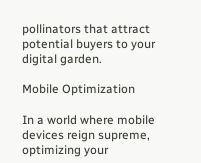pollinators that attract potential buyers to your digital garden.

Mobile Optimization

In a world where mobile devices reign supreme, optimizing your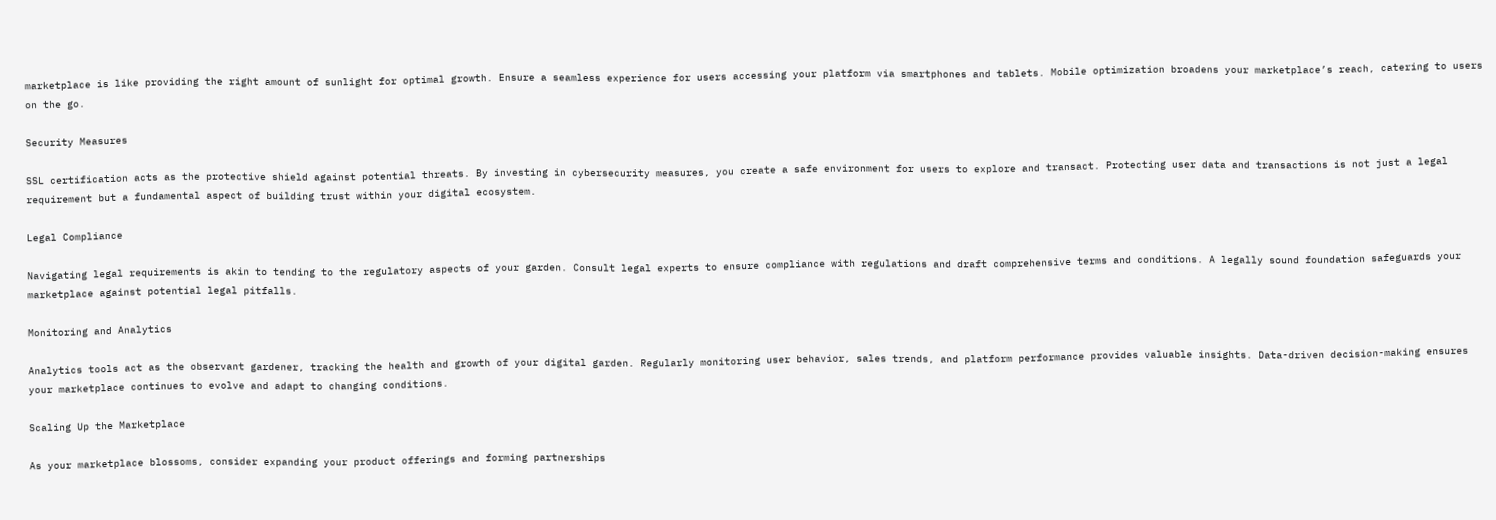marketplace is like providing the right amount of sunlight for optimal growth. Ensure a seamless experience for users accessing your platform via smartphones and tablets. Mobile optimization broadens your marketplace’s reach, catering to users on the go.

Security Measures

SSL certification acts as the protective shield against potential threats. By investing in cybersecurity measures, you create a safe environment for users to explore and transact. Protecting user data and transactions is not just a legal requirement but a fundamental aspect of building trust within your digital ecosystem.

Legal Compliance

Navigating legal requirements is akin to tending to the regulatory aspects of your garden. Consult legal experts to ensure compliance with regulations and draft comprehensive terms and conditions. A legally sound foundation safeguards your marketplace against potential legal pitfalls.

Monitoring and Analytics

Analytics tools act as the observant gardener, tracking the health and growth of your digital garden. Regularly monitoring user behavior, sales trends, and platform performance provides valuable insights. Data-driven decision-making ensures your marketplace continues to evolve and adapt to changing conditions.

Scaling Up the Marketplace

As your marketplace blossoms, consider expanding your product offerings and forming partnerships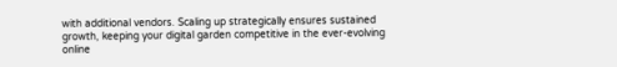with additional vendors. Scaling up strategically ensures sustained growth, keeping your digital garden competitive in the ever-evolving online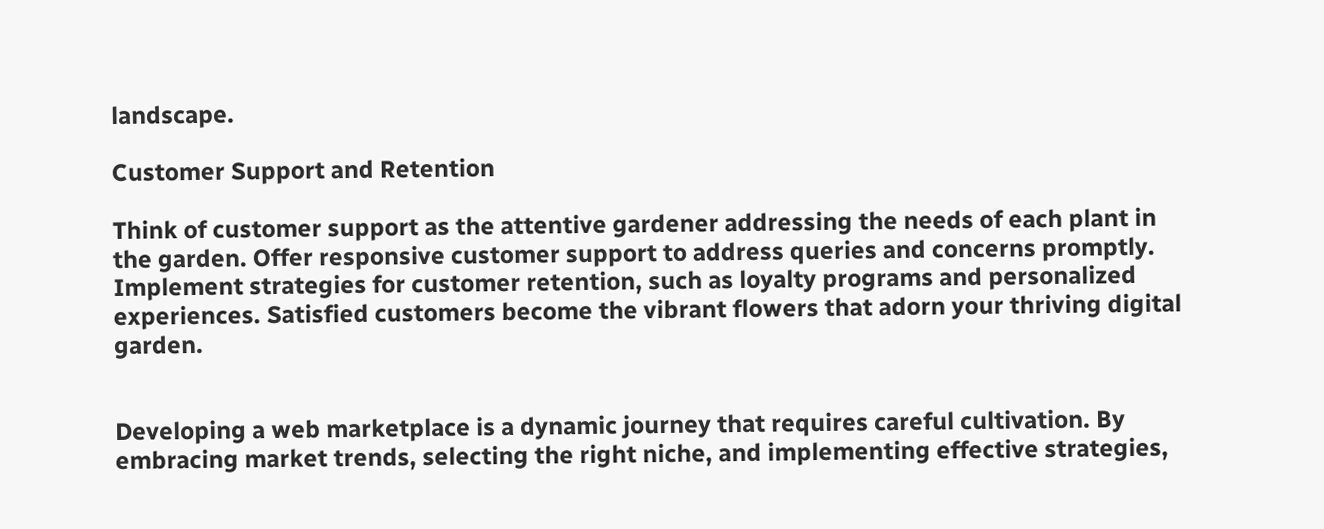landscape.

Customer Support and Retention

Think of customer support as the attentive gardener addressing the needs of each plant in the garden. Offer responsive customer support to address queries and concerns promptly. Implement strategies for customer retention, such as loyalty programs and personalized experiences. Satisfied customers become the vibrant flowers that adorn your thriving digital garden.


Developing a web marketplace is a dynamic journey that requires careful cultivation. By embracing market trends, selecting the right niche, and implementing effective strategies,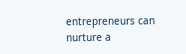entrepreneurs can nurture a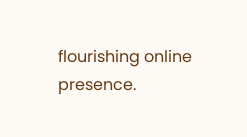flourishing online presence.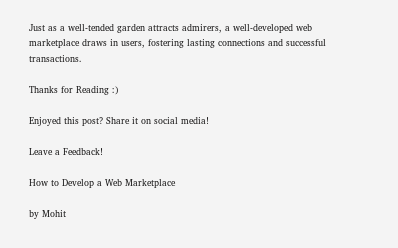Just as a well-tended garden attracts admirers, a well-developed web marketplace draws in users, fostering lasting connections and successful transactions.

Thanks for Reading :)

Enjoyed this post? Share it on social media!

Leave a Feedback!

How to Develop a Web Marketplace

by Mohit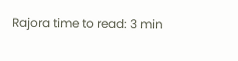Rajora time to read: 3 min